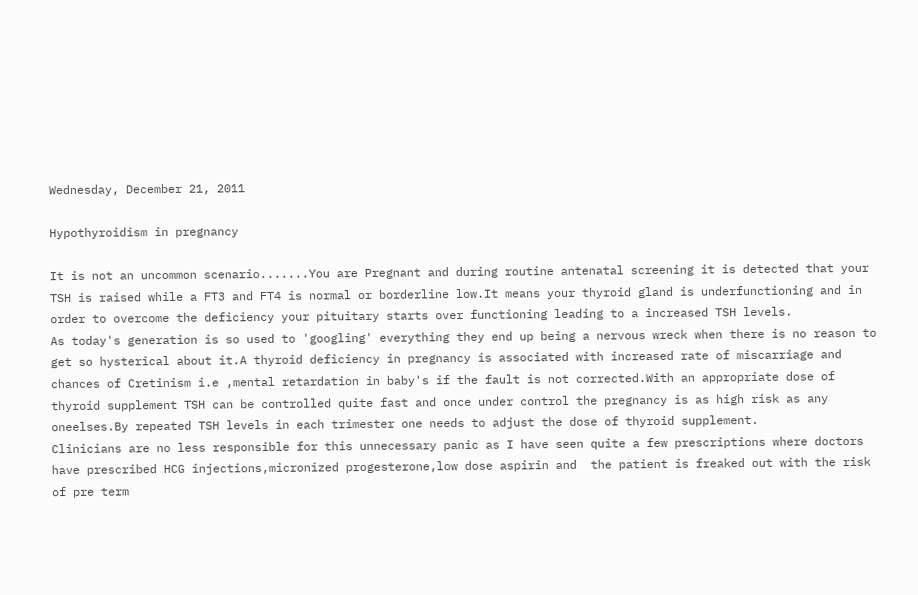Wednesday, December 21, 2011

Hypothyroidism in pregnancy

It is not an uncommon scenario.......You are Pregnant and during routine antenatal screening it is detected that your TSH is raised while a FT3 and FT4 is normal or borderline low.It means your thyroid gland is underfunctioning and in order to overcome the deficiency your pituitary starts over functioning leading to a increased TSH levels.
As today's generation is so used to 'googling' everything they end up being a nervous wreck when there is no reason to get so hysterical about it.A thyroid deficiency in pregnancy is associated with increased rate of miscarriage and chances of Cretinism i.e ,mental retardation in baby's if the fault is not corrected.With an appropriate dose of thyroid supplement TSH can be controlled quite fast and once under control the pregnancy is as high risk as any oneelses.By repeated TSH levels in each trimester one needs to adjust the dose of thyroid supplement.
Clinicians are no less responsible for this unnecessary panic as I have seen quite a few prescriptions where doctors have prescribed HCG injections,micronized progesterone,low dose aspirin and  the patient is freaked out with the risk of pre term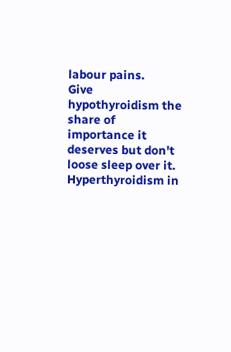labour pains.
Give hypothyroidism the share of importance it deserves but don't loose sleep over it.
Hyperthyroidism in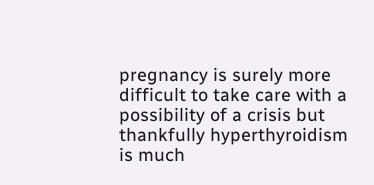pregnancy is surely more difficult to take care with a possibility of a crisis but thankfully hyperthyroidism is much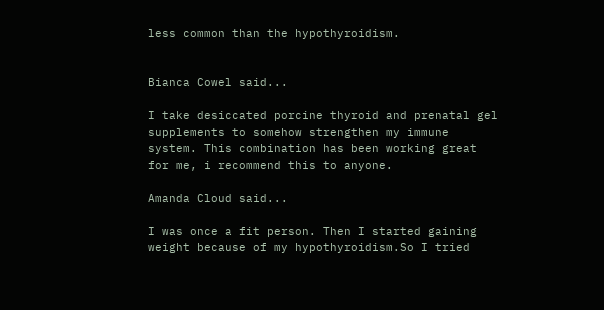less common than the hypothyroidism.


Bianca Cowel said...

I take desiccated porcine thyroid and prenatal gel supplements to somehow strengthen my immune system. This combination has been working great for me, i recommend this to anyone.

Amanda Cloud said...

I was once a fit person. Then I started gaining weight because of my hypothyroidism.So I tried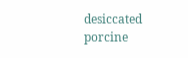desiccated porcine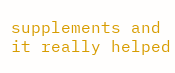supplements and it really helped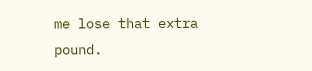me lose that extra pound.